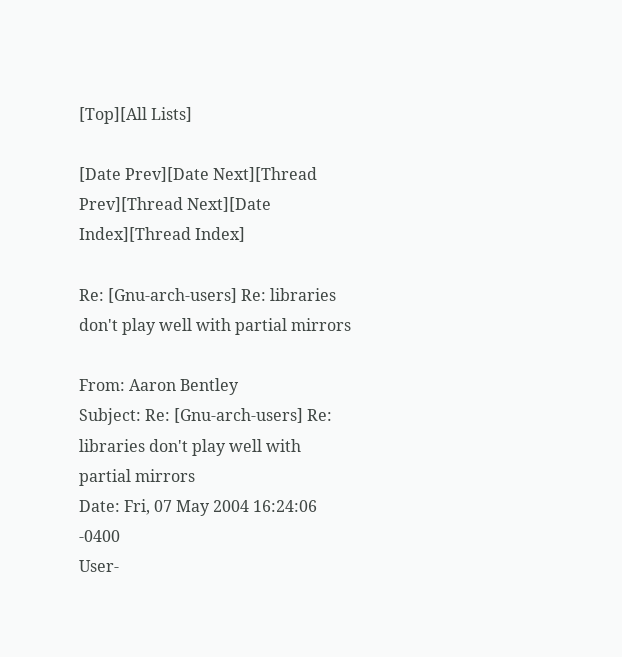[Top][All Lists]

[Date Prev][Date Next][Thread Prev][Thread Next][Date Index][Thread Index]

Re: [Gnu-arch-users] Re: libraries don't play well with partial mirrors

From: Aaron Bentley
Subject: Re: [Gnu-arch-users] Re: libraries don't play well with partial mirrors
Date: Fri, 07 May 2004 16:24:06 -0400
User-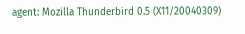agent: Mozilla Thunderbird 0.5 (X11/20040309)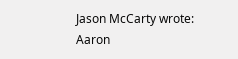Jason McCarty wrote:
Aaron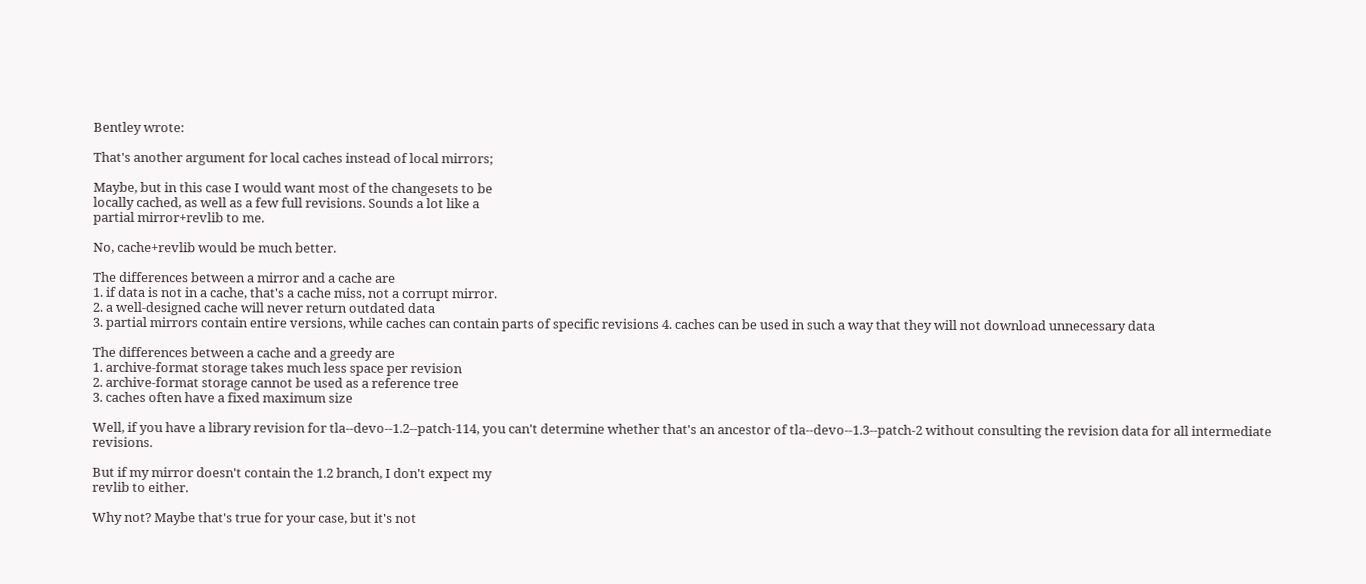Bentley wrote:

That's another argument for local caches instead of local mirrors;

Maybe, but in this case I would want most of the changesets to be
locally cached, as well as a few full revisions. Sounds a lot like a
partial mirror+revlib to me.

No, cache+revlib would be much better.

The differences between a mirror and a cache are
1. if data is not in a cache, that's a cache miss, not a corrupt mirror.
2. a well-designed cache will never return outdated data
3. partial mirrors contain entire versions, while caches can contain parts of specific revisions 4. caches can be used in such a way that they will not download unnecessary data

The differences between a cache and a greedy are
1. archive-format storage takes much less space per revision
2. archive-format storage cannot be used as a reference tree
3. caches often have a fixed maximum size

Well, if you have a library revision for tla--devo--1.2--patch-114, you can't determine whether that's an ancestor of tla--devo--1.3--patch-2 without consulting the revision data for all intermediate revisions.

But if my mirror doesn't contain the 1.2 branch, I don't expect my
revlib to either.

Why not? Maybe that's true for your case, but it's not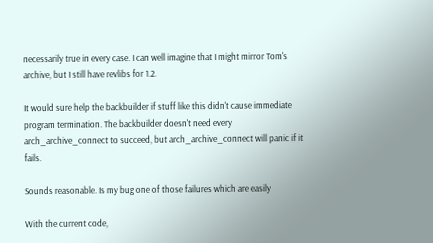necessarily true in every case. I can well imagine that I might mirror Tom's archive, but I still have revlibs for 1.2.

It would sure help the backbuilder if stuff like this didn't cause immediate program termination. The backbuilder doesn't need every arch_archive_connect to succeed, but arch_archive_connect will panic if it fails.

Sounds reasonable. Is my bug one of those failures which are easily

With the current code,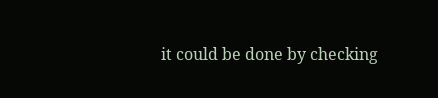it could be done by checking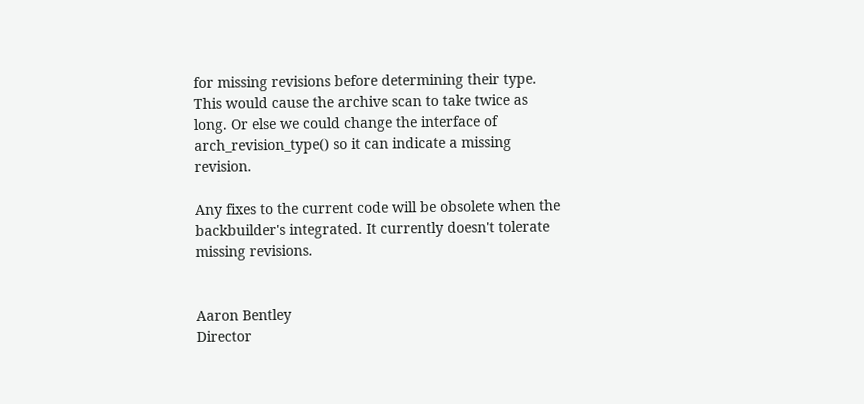for missing revisions before determining their type. This would cause the archive scan to take twice as long. Or else we could change the interface of arch_revision_type() so it can indicate a missing revision.

Any fixes to the current code will be obsolete when the backbuilder's integrated. It currently doesn't tolerate missing revisions.


Aaron Bentley
Director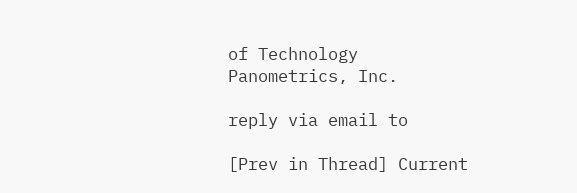of Technology
Panometrics, Inc.

reply via email to

[Prev in Thread] Current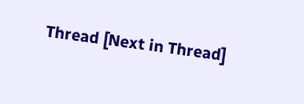Thread [Next in Thread]